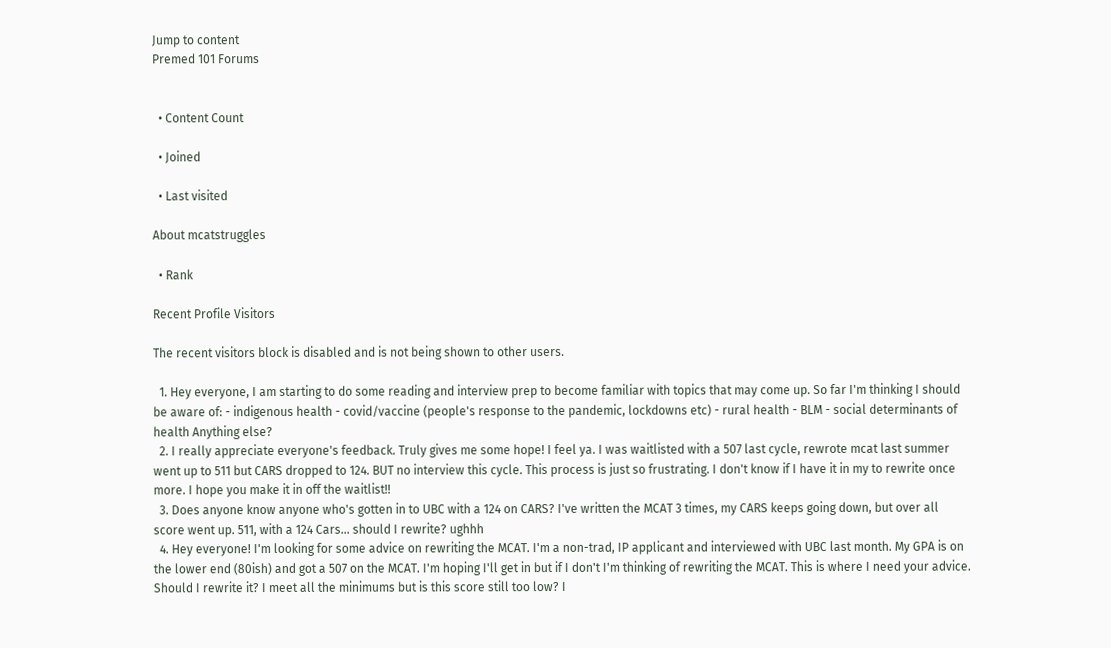Jump to content
Premed 101 Forums


  • Content Count

  • Joined

  • Last visited

About mcatstruggles

  • Rank

Recent Profile Visitors

The recent visitors block is disabled and is not being shown to other users.

  1. Hey everyone, I am starting to do some reading and interview prep to become familiar with topics that may come up. So far I'm thinking I should be aware of: - indigenous health - covid/vaccine (people's response to the pandemic, lockdowns etc) - rural health - BLM - social determinants of health Anything else?
  2. I really appreciate everyone's feedback. Truly gives me some hope! I feel ya. I was waitlisted with a 507 last cycle, rewrote mcat last summer went up to 511 but CARS dropped to 124. BUT no interview this cycle. This process is just so frustrating. I don't know if I have it in my to rewrite once more. I hope you make it in off the waitlist!!
  3. Does anyone know anyone who's gotten in to UBC with a 124 on CARS? I've written the MCAT 3 times, my CARS keeps going down, but over all score went up. 511, with a 124 Cars... should I rewrite? ughhh
  4. Hey everyone! I'm looking for some advice on rewriting the MCAT. I'm a non-trad, IP applicant and interviewed with UBC last month. My GPA is on the lower end (80ish) and got a 507 on the MCAT. I'm hoping I'll get in but if I don't I'm thinking of rewriting the MCAT. This is where I need your advice. Should I rewrite it? I meet all the minimums but is this score still too low? I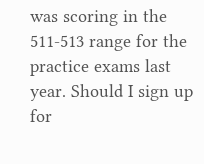was scoring in the 511-513 range for the practice exams last year. Should I sign up for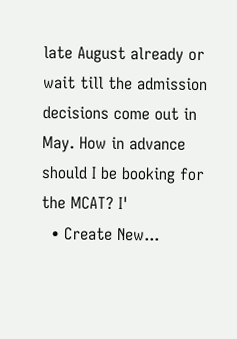late August already or wait till the admission decisions come out in May. How in advance should I be booking for the MCAT? I'
  • Create New...